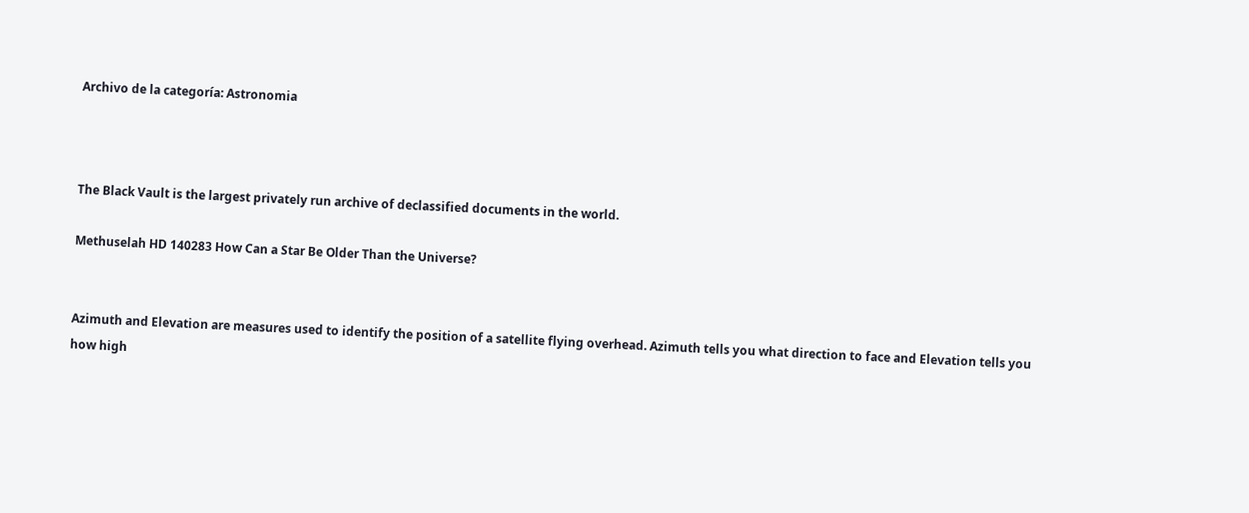Archivo de la categoría: Astronomia



The Black Vault is the largest privately run archive of declassified documents in the world.

Methuselah HD 140283 How Can a Star Be Older Than the Universe?


Azimuth and Elevation are measures used to identify the position of a satellite flying overhead. Azimuth tells you what direction to face and Elevation tells you how high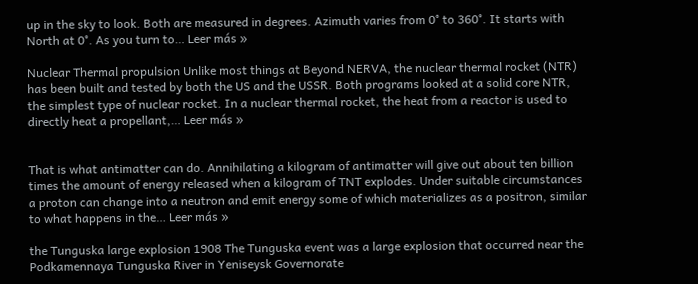up in the sky to look. Both are measured in degrees. Azimuth varies from 0° to 360°. It starts with North at 0°. As you turn to… Leer más »

Nuclear Thermal propulsion Unlike most things at Beyond NERVA, the nuclear thermal rocket (NTR) has been built and tested by both the US and the USSR. Both programs looked at a solid core NTR, the simplest type of nuclear rocket. In a nuclear thermal rocket, the heat from a reactor is used to directly heat a propellant,… Leer más »


That is what antimatter can do. Annihilating a kilogram of antimatter will give out about ten billion times the amount of energy released when a kilogram of TNT explodes. Under suitable circumstances a proton can change into a neutron and emit energy some of which materializes as a positron, similar to what happens in the… Leer más »

the Tunguska large explosion 1908 The Tunguska event was a large explosion that occurred near the Podkamennaya Tunguska River in Yeniseysk Governorate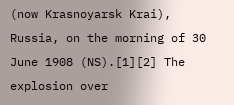(now Krasnoyarsk Krai), Russia, on the morning of 30 June 1908 (NS).[1][2] The explosion over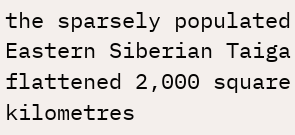the sparsely populated Eastern Siberian Taiga flattened 2,000 square kilometres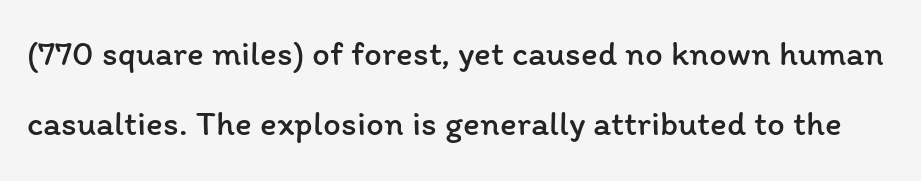(770 square miles) of forest, yet caused no known human casualties. The explosion is generally attributed to the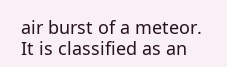air burst of a meteor. It is classified as an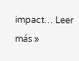impact… Leer más »